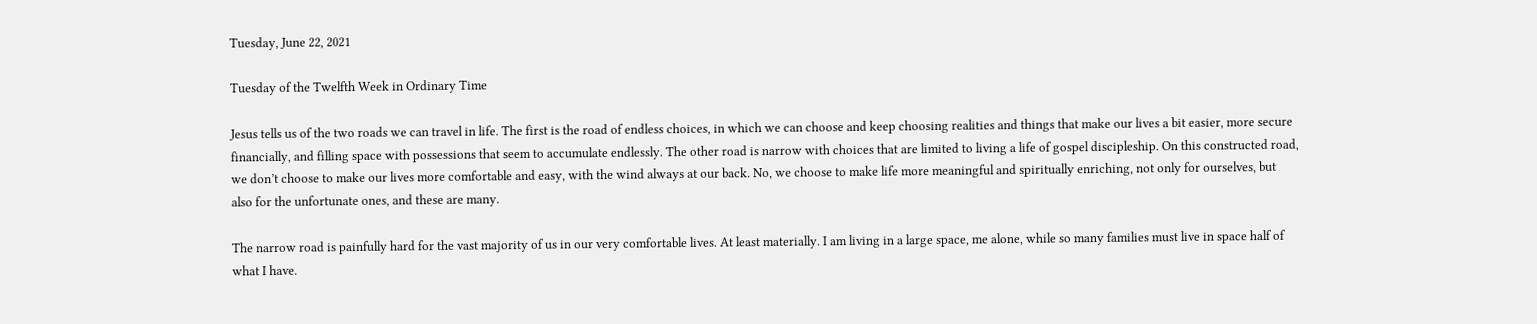Tuesday, June 22, 2021

Tuesday of the Twelfth Week in Ordinary Time

Jesus tells us of the two roads we can travel in life. The first is the road of endless choices, in which we can choose and keep choosing realities and things that make our lives a bit easier, more secure financially, and filling space with possessions that seem to accumulate endlessly. The other road is narrow with choices that are limited to living a life of gospel discipleship. On this constructed road, we don’t choose to make our lives more comfortable and easy, with the wind always at our back. No, we choose to make life more meaningful and spiritually enriching, not only for ourselves, but also for the unfortunate ones, and these are many.

The narrow road is painfully hard for the vast majority of us in our very comfortable lives. At least materially. I am living in a large space, me alone, while so many families must live in space half of what I have.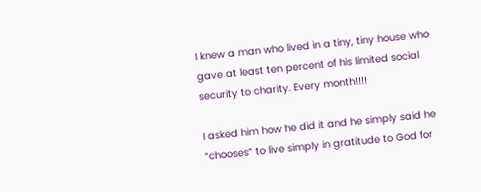I knew a man who lived in a tiny, tiny house who gave at least ten percent of his limited social security to charity. Every month!!!!

I asked him how he did it and he simply said he “chooses” to live simply in gratitude to God for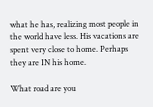what he has, realizing most people in the world have less. His vacations are spent very close to home. Perhaps they are IN his home.

What road are you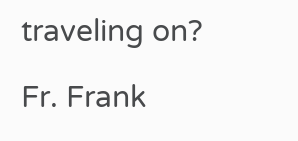traveling on?

Fr. Frank